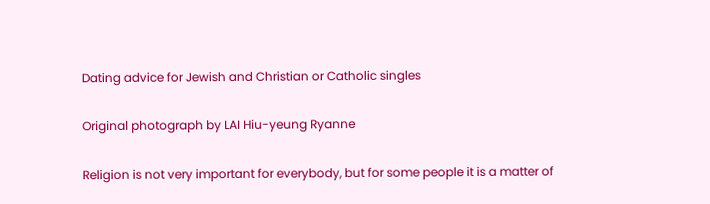Dating advice for Jewish and Christian or Catholic singles

Original photograph by LAI Hiu-yeung Ryanne

Religion is not very important for everybody, but for some people it is a matter of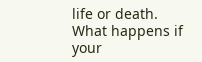life or death. What happens if your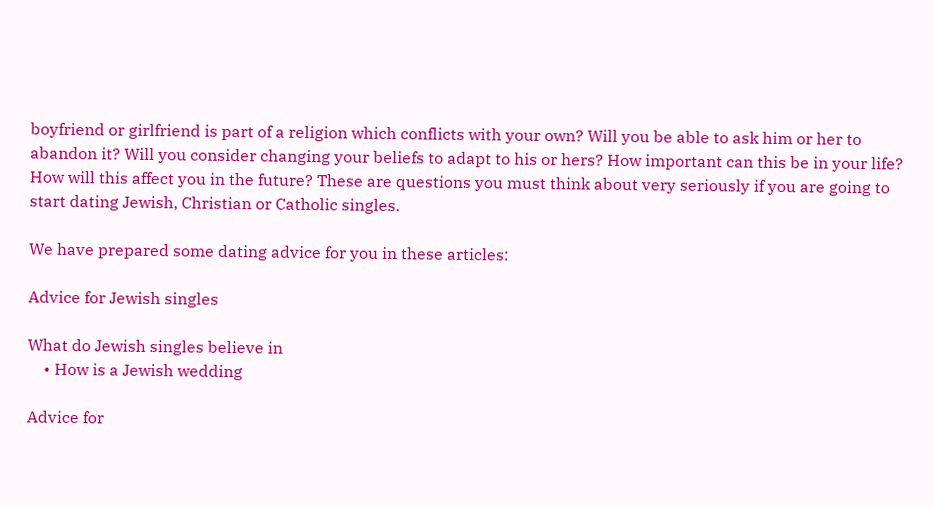boyfriend or girlfriend is part of a religion which conflicts with your own? Will you be able to ask him or her to abandon it? Will you consider changing your beliefs to adapt to his or hers? How important can this be in your life? How will this affect you in the future? These are questions you must think about very seriously if you are going to start dating Jewish, Christian or Catholic singles.

We have prepared some dating advice for you in these articles:

Advice for Jewish singles

What do Jewish singles believe in
    • How is a Jewish wedding

Advice for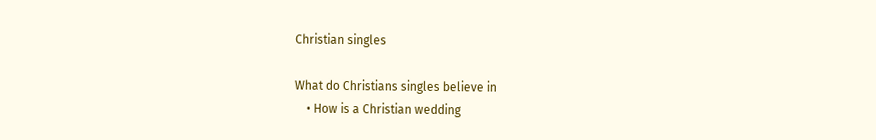Christian singles

What do Christians singles believe in
    • How is a Christian wedding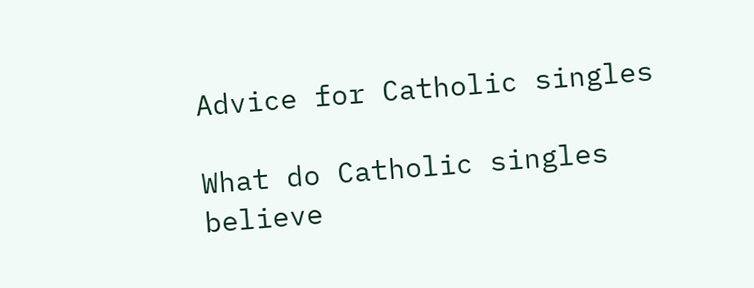Advice for Catholic singles

What do Catholic singles believe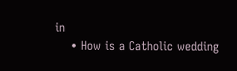in
    • How is a Catholic wedding